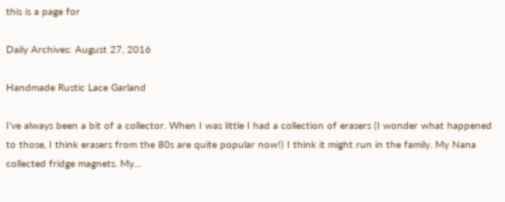this is a page for

Daily Archives: August 27, 2016

Handmade Rustic Lace Garland

I’ve always been a bit of a collector. When I was little I had a collection of erasers (I wonder what happened to those, I think erasers from the 80s are quite popular now!) I think it might run in the family. My Nana collected fridge magnets. My…